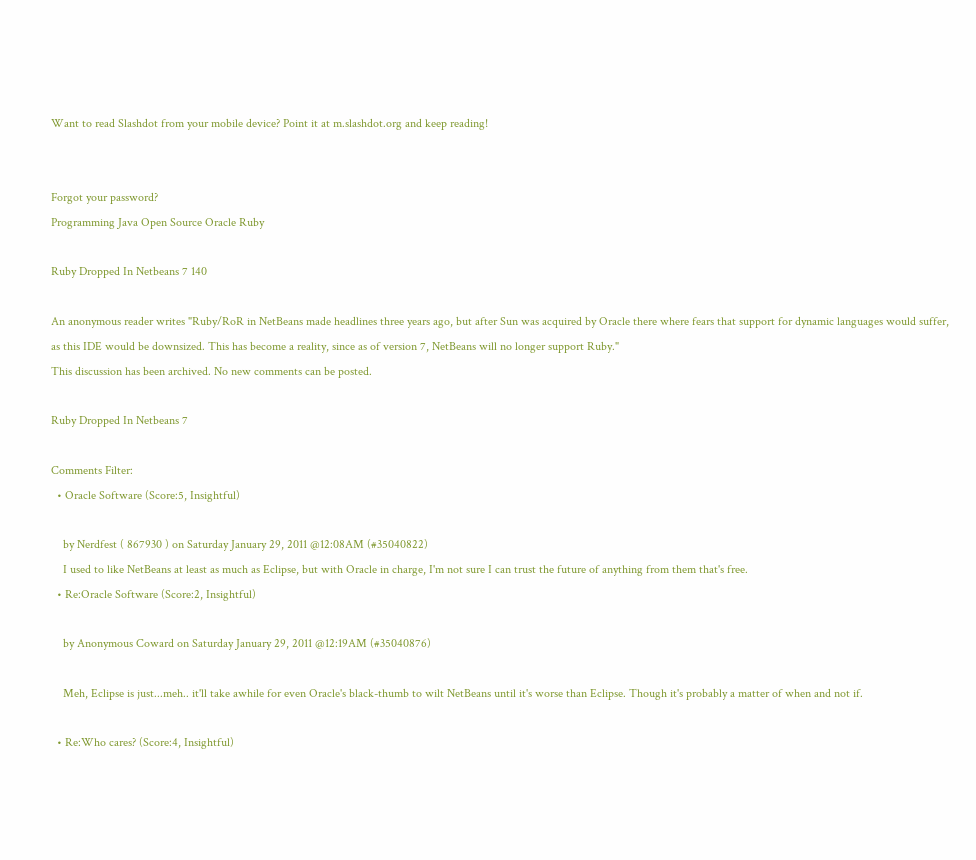Want to read Slashdot from your mobile device? Point it at m.slashdot.org and keep reading!


Forgot your password?
Programming Java Open Source Oracle Ruby

Ruby Dropped In Netbeans 7 140

An anonymous reader writes "Ruby/RoR in NetBeans made headlines three years ago, but after Sun was acquired by Oracle there where fears that support for dynamic languages would suffer, as this IDE would be downsized. This has become a reality, since as of version 7, NetBeans will no longer support Ruby."
This discussion has been archived. No new comments can be posted.

Ruby Dropped In Netbeans 7

Comments Filter:
  • Oracle Software (Score:5, Insightful)

    by Nerdfest ( 867930 ) on Saturday January 29, 2011 @12:08AM (#35040822)
    I used to like NetBeans at least as much as Eclipse, but with Oracle in charge, I'm not sure I can trust the future of anything from them that's free.
  • Re:Oracle Software (Score:2, Insightful)

    by Anonymous Coward on Saturday January 29, 2011 @12:19AM (#35040876)

    Meh, Eclipse is just...meh.. it'll take awhile for even Oracle's black-thumb to wilt NetBeans until it's worse than Eclipse. Though it's probably a matter of when and not if.

  • Re:Who cares? (Score:4, Insightful)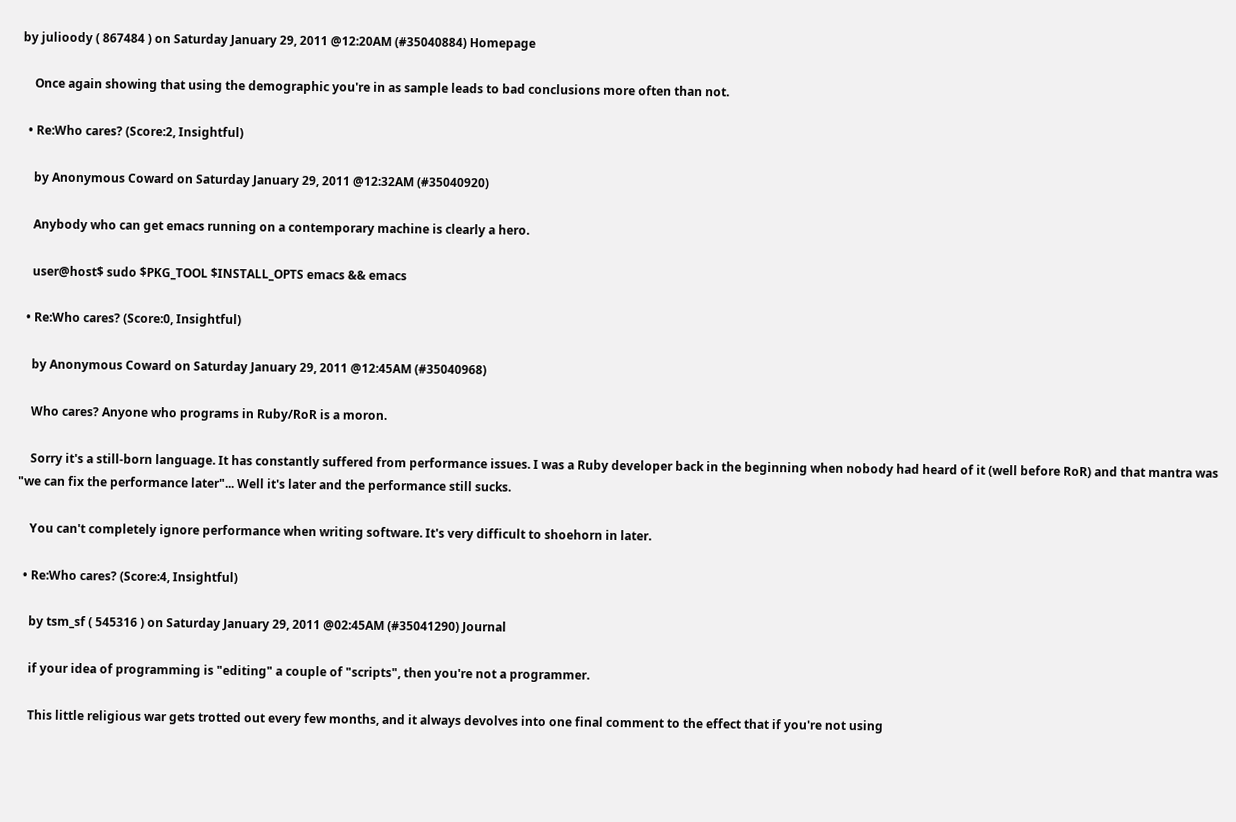by julioody ( 867484 ) on Saturday January 29, 2011 @12:20AM (#35040884) Homepage

    Once again showing that using the demographic you're in as sample leads to bad conclusions more often than not.

  • Re:Who cares? (Score:2, Insightful)

    by Anonymous Coward on Saturday January 29, 2011 @12:32AM (#35040920)

    Anybody who can get emacs running on a contemporary machine is clearly a hero.

    user@host$ sudo $PKG_TOOL $INSTALL_OPTS emacs && emacs

  • Re:Who cares? (Score:0, Insightful)

    by Anonymous Coward on Saturday January 29, 2011 @12:45AM (#35040968)

    Who cares? Anyone who programs in Ruby/RoR is a moron.

    Sorry it's a still-born language. It has constantly suffered from performance issues. I was a Ruby developer back in the beginning when nobody had heard of it (well before RoR) and that mantra was "we can fix the performance later"... Well it's later and the performance still sucks.

    You can't completely ignore performance when writing software. It's very difficult to shoehorn in later.

  • Re:Who cares? (Score:4, Insightful)

    by tsm_sf ( 545316 ) on Saturday January 29, 2011 @02:45AM (#35041290) Journal

    if your idea of programming is "editing" a couple of "scripts", then you're not a programmer.

    This little religious war gets trotted out every few months, and it always devolves into one final comment to the effect that if you're not using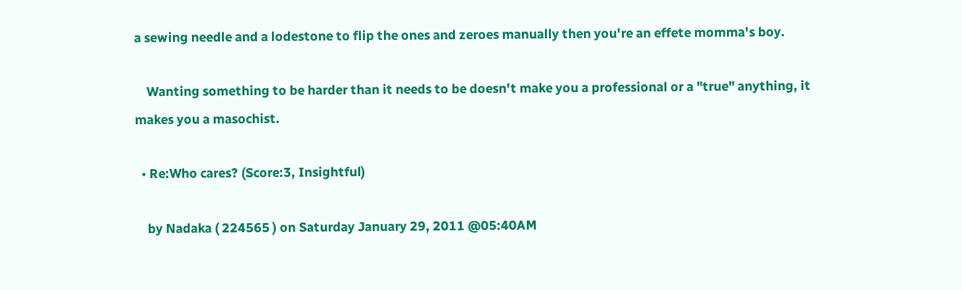a sewing needle and a lodestone to flip the ones and zeroes manually then you're an effete momma's boy.

    Wanting something to be harder than it needs to be doesn't make you a professional or a "true" anything, it makes you a masochist.

  • Re:Who cares? (Score:3, Insightful)

    by Nadaka ( 224565 ) on Saturday January 29, 2011 @05:40AM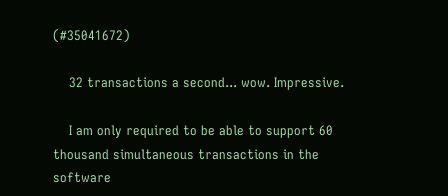(#35041672)

    32 transactions a second... wow. Impressive.

    I am only required to be able to support 60 thousand simultaneous transactions in the software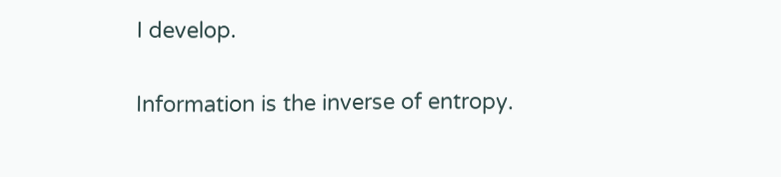I develop.

Information is the inverse of entropy.